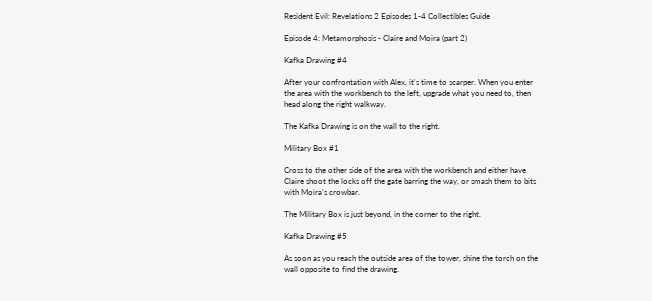Resident Evil: Revelations 2 Episodes 1-4 Collectibles Guide

Episode 4: Metamorphosis - Claire and Moira (part 2)

Kafka Drawing #4

After your confrontation with Alex, it's time to scarper. When you enter the area with the workbench to the left, upgrade what you need to, then head along the right walkway.

The Kafka Drawing is on the wall to the right.

Military Box #1

Cross to the other side of the area with the workbench and either have Claire shoot the locks off the gate barring the way, or smash them to bits with Moira's crowbar.

The Military Box is just beyond, in the corner to the right.

Kafka Drawing #5

As soon as you reach the outside area of the tower, shine the torch on the wall opposite to find the drawing.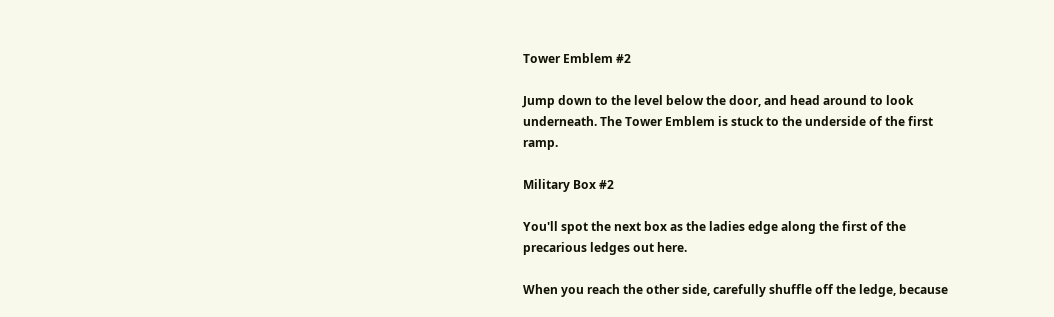Tower Emblem #2

Jump down to the level below the door, and head around to look underneath. The Tower Emblem is stuck to the underside of the first ramp.

Military Box #2

You'll spot the next box as the ladies edge along the first of the precarious ledges out here.

When you reach the other side, carefully shuffle off the ledge, because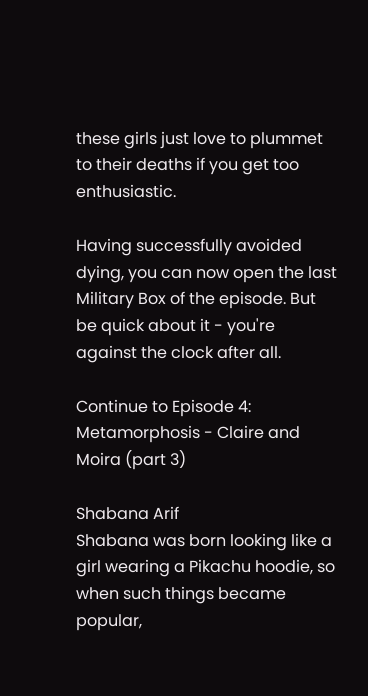these girls just love to plummet to their deaths if you get too enthusiastic.

Having successfully avoided dying, you can now open the last Military Box of the episode. But be quick about it - you're against the clock after all.

Continue to Episode 4: Metamorphosis - Claire and Moira (part 3)

Shabana Arif
Shabana was born looking like a girl wearing a Pikachu hoodie, so when such things became popular,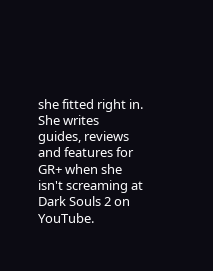she fitted right in. She writes guides, reviews and features for GR+ when she isn't screaming at Dark Souls 2 on YouTube.